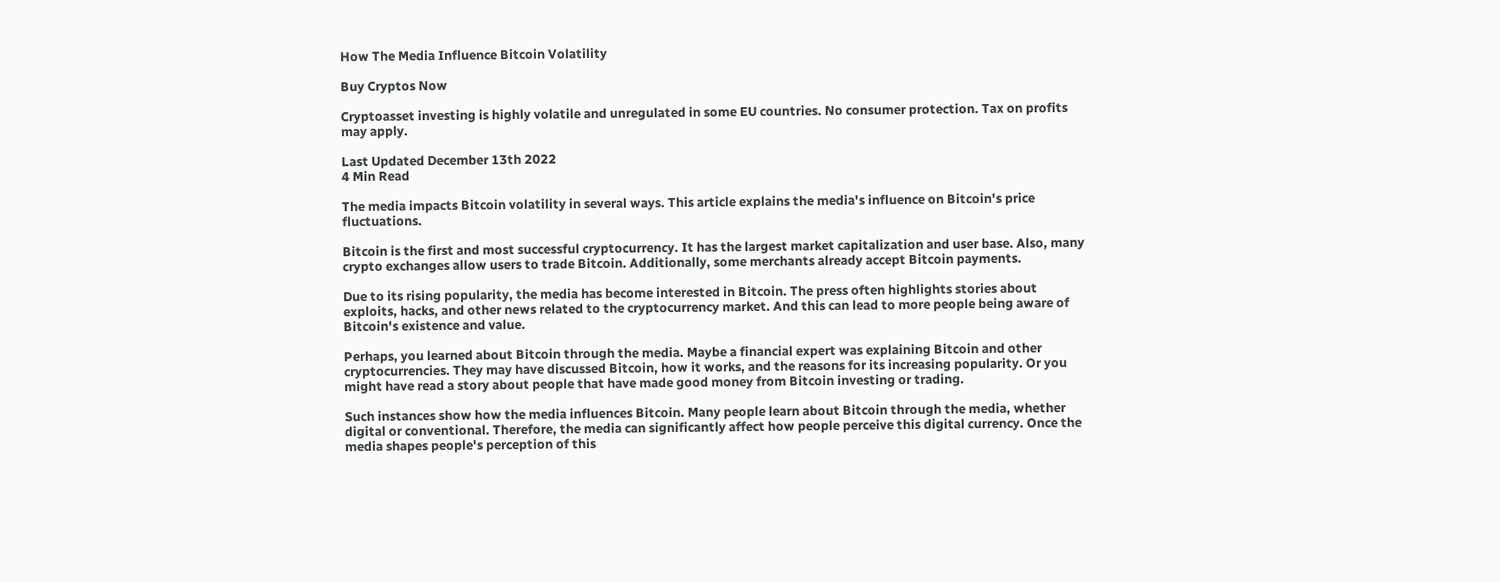How The Media Influence Bitcoin Volatility

Buy Cryptos Now

Cryptoasset investing is highly volatile and unregulated in some EU countries. No consumer protection. Tax on profits may apply.

Last Updated December 13th 2022
4 Min Read

The media impacts Bitcoin volatility in several ways. This article explains the media's influence on Bitcoin's price fluctuations.

Bitcoin is the first and most successful cryptocurrency. It has the largest market capitalization and user base. Also, many crypto exchanges allow users to trade Bitcoin. Additionally, some merchants already accept Bitcoin payments.

Due to its rising popularity, the media has become interested in Bitcoin. The press often highlights stories about exploits, hacks, and other news related to the cryptocurrency market. And this can lead to more people being aware of Bitcoin's existence and value.

Perhaps, you learned about Bitcoin through the media. Maybe a financial expert was explaining Bitcoin and other cryptocurrencies. They may have discussed Bitcoin, how it works, and the reasons for its increasing popularity. Or you might have read a story about people that have made good money from Bitcoin investing or trading.

Such instances show how the media influences Bitcoin. Many people learn about Bitcoin through the media, whether digital or conventional. Therefore, the media can significantly affect how people perceive this digital currency. Once the media shapes people's perception of this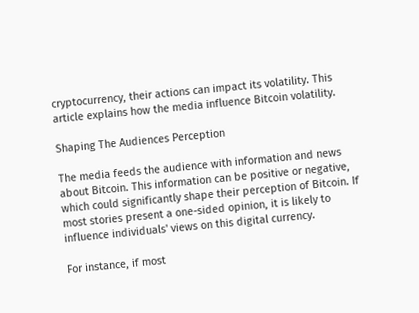cryptocurrency, their actions can impact its volatility. This article explains how the media influence Bitcoin volatility.

Shaping The Audiences Perception

The media feeds the audience with information and news about Bitcoin. This information can be positive or negative, which could significantly shape their perception of Bitcoin. If most stories present a one-sided opinion, it is likely to influence individuals' views on this digital currency.

For instance, if most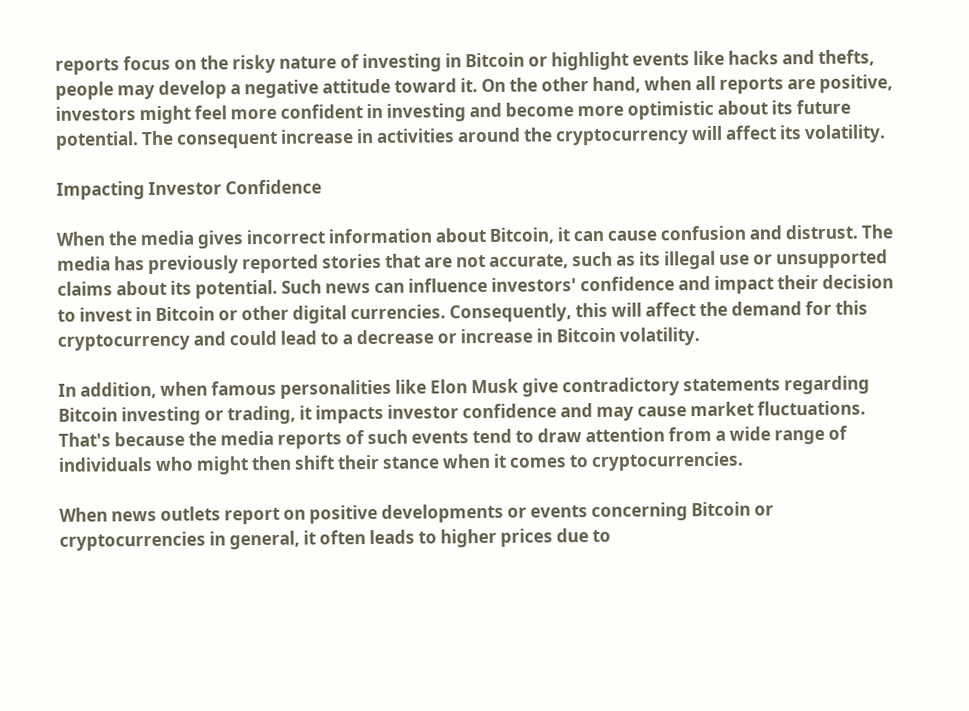reports focus on the risky nature of investing in Bitcoin or highlight events like hacks and thefts, people may develop a negative attitude toward it. On the other hand, when all reports are positive, investors might feel more confident in investing and become more optimistic about its future potential. The consequent increase in activities around the cryptocurrency will affect its volatility.

Impacting Investor Confidence

When the media gives incorrect information about Bitcoin, it can cause confusion and distrust. The media has previously reported stories that are not accurate, such as its illegal use or unsupported claims about its potential. Such news can influence investors' confidence and impact their decision to invest in Bitcoin or other digital currencies. Consequently, this will affect the demand for this cryptocurrency and could lead to a decrease or increase in Bitcoin volatility.

In addition, when famous personalities like Elon Musk give contradictory statements regarding Bitcoin investing or trading, it impacts investor confidence and may cause market fluctuations. That's because the media reports of such events tend to draw attention from a wide range of individuals who might then shift their stance when it comes to cryptocurrencies.

When news outlets report on positive developments or events concerning Bitcoin or cryptocurrencies in general, it often leads to higher prices due to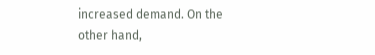increased demand. On the other hand,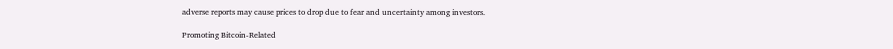adverse reports may cause prices to drop due to fear and uncertainty among investors.

Promoting Bitcoin-Related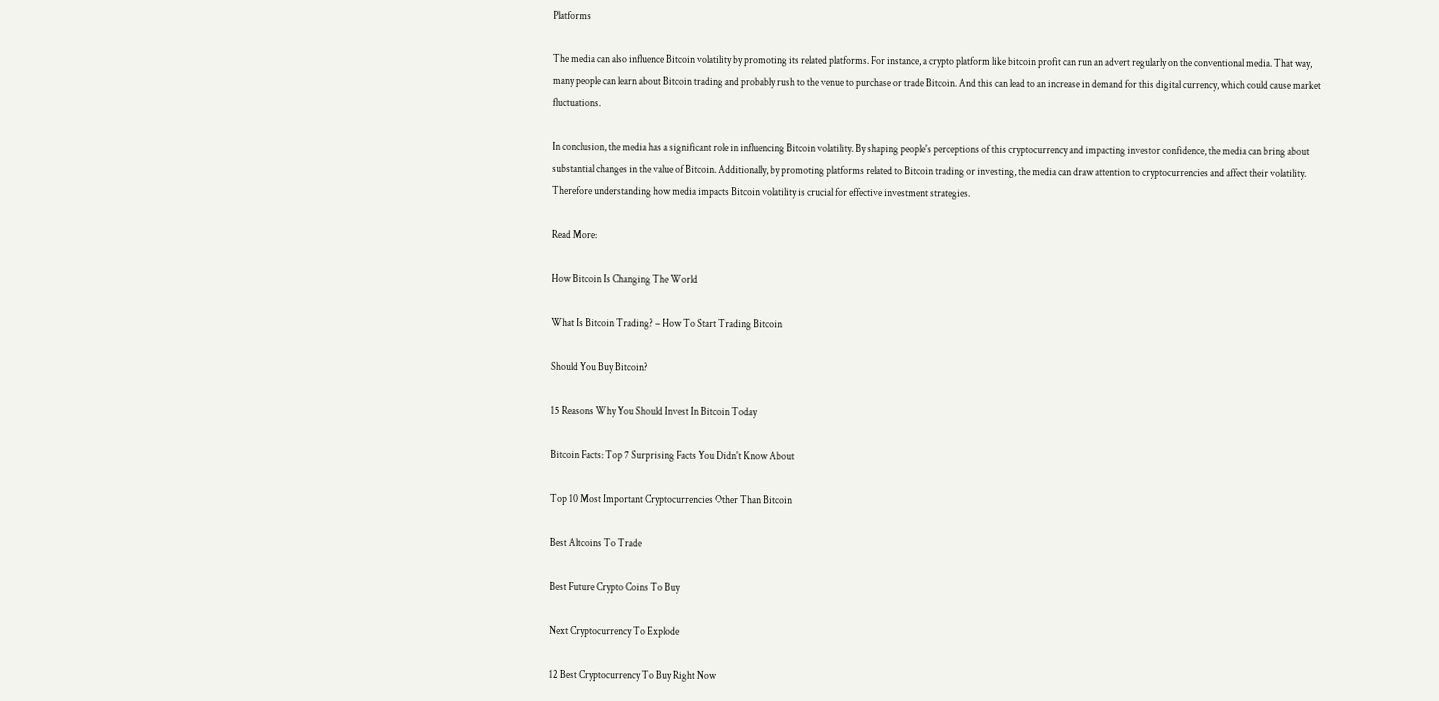Platforms

The media can also influence Bitcoin volatility by promoting its related platforms. For instance, a crypto platform like bitcoin profit can run an advert regularly on the conventional media. That way, many people can learn about Bitcoin trading and probably rush to the venue to purchase or trade Bitcoin. And this can lead to an increase in demand for this digital currency, which could cause market fluctuations.

In conclusion, the media has a significant role in influencing Bitcoin volatility. By shaping people's perceptions of this cryptocurrency and impacting investor confidence, the media can bring about substantial changes in the value of Bitcoin. Additionally, by promoting platforms related to Bitcoin trading or investing, the media can draw attention to cryptocurrencies and affect their volatility. Therefore understanding how media impacts Bitcoin volatility is crucial for effective investment strategies.

Read More:

How Bitcoin Is Changing The World

What Is Bitcoin Trading? – How To Start Trading Bitcoin

Should You Buy Bitcoin?

15 Reasons Why You Should Invest In Bitcoin Today

Bitcoin Facts: Top 7 Surprising Facts You Didn't Know About

Top 10 Most Important Cryptocurrencies Other Than Bitcoin

Best Altcoins To Trade

Best Future Crypto Coins To Buy

Next Cryptocurrency To Explode

12 Best Cryptocurrency To Buy Right Now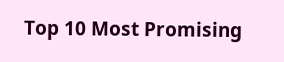Top 10 Most Promising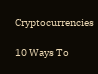Cryptocurrencies

10 Ways To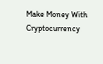Make Money With Cryptocurrency